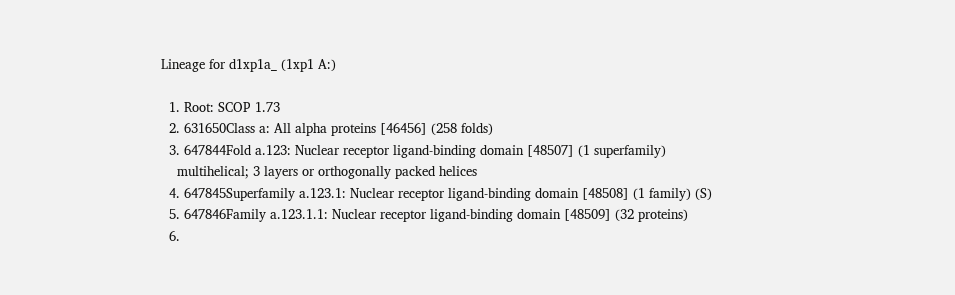Lineage for d1xp1a_ (1xp1 A:)

  1. Root: SCOP 1.73
  2. 631650Class a: All alpha proteins [46456] (258 folds)
  3. 647844Fold a.123: Nuclear receptor ligand-binding domain [48507] (1 superfamily)
    multihelical; 3 layers or orthogonally packed helices
  4. 647845Superfamily a.123.1: Nuclear receptor ligand-binding domain [48508] (1 family) (S)
  5. 647846Family a.123.1.1: Nuclear receptor ligand-binding domain [48509] (32 proteins)
  6.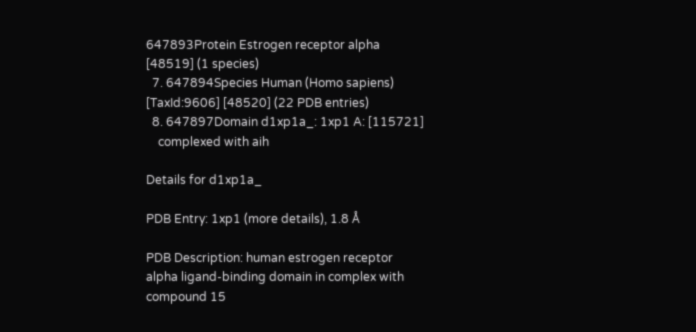647893Protein Estrogen receptor alpha [48519] (1 species)
  7. 647894Species Human (Homo sapiens) [TaxId:9606] [48520] (22 PDB entries)
  8. 647897Domain d1xp1a_: 1xp1 A: [115721]
    complexed with aih

Details for d1xp1a_

PDB Entry: 1xp1 (more details), 1.8 Å

PDB Description: human estrogen receptor alpha ligand-binding domain in complex with compound 15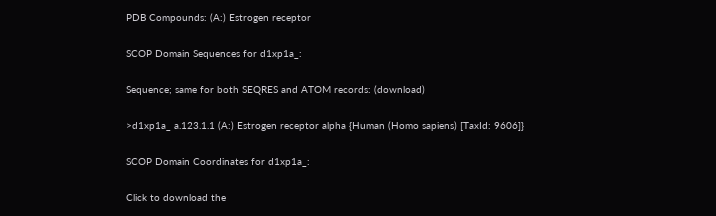PDB Compounds: (A:) Estrogen receptor

SCOP Domain Sequences for d1xp1a_:

Sequence; same for both SEQRES and ATOM records: (download)

>d1xp1a_ a.123.1.1 (A:) Estrogen receptor alpha {Human (Homo sapiens) [TaxId: 9606]}

SCOP Domain Coordinates for d1xp1a_:

Click to download the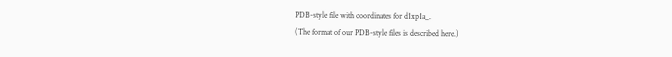PDB-style file with coordinates for d1xp1a_.
(The format of our PDB-style files is described here.)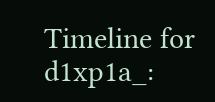Timeline for d1xp1a_: